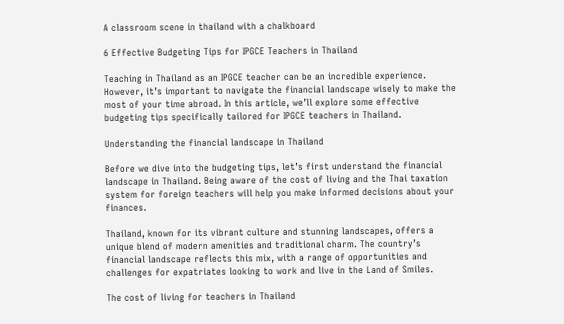A classroom scene in thailand with a chalkboard

6 Effective Budgeting Tips for IPGCE Teachers in Thailand

Teaching in Thailand as an IPGCE teacher can be an incredible experience. However, it’s important to navigate the financial landscape wisely to make the most of your time abroad. In this article, we’ll explore some effective budgeting tips specifically tailored for IPGCE teachers in Thailand.

Understanding the financial landscape in Thailand

Before we dive into the budgeting tips, let’s first understand the financial landscape in Thailand. Being aware of the cost of living and the Thai taxation system for foreign teachers will help you make informed decisions about your finances.

Thailand, known for its vibrant culture and stunning landscapes, offers a unique blend of modern amenities and traditional charm. The country’s financial landscape reflects this mix, with a range of opportunities and challenges for expatriates looking to work and live in the Land of Smiles.

The cost of living for teachers in Thailand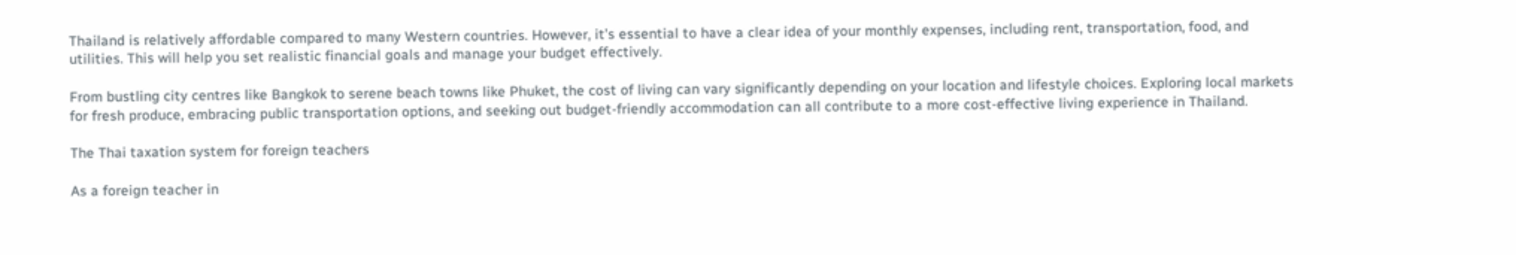Thailand is relatively affordable compared to many Western countries. However, it’s essential to have a clear idea of your monthly expenses, including rent, transportation, food, and utilities. This will help you set realistic financial goals and manage your budget effectively.

From bustling city centres like Bangkok to serene beach towns like Phuket, the cost of living can vary significantly depending on your location and lifestyle choices. Exploring local markets for fresh produce, embracing public transportation options, and seeking out budget-friendly accommodation can all contribute to a more cost-effective living experience in Thailand.

The Thai taxation system for foreign teachers

As a foreign teacher in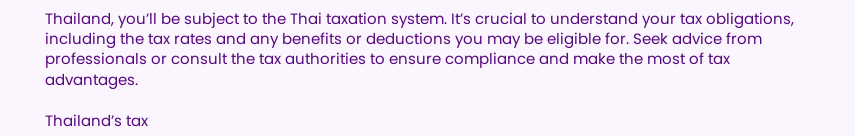Thailand, you’ll be subject to the Thai taxation system. It’s crucial to understand your tax obligations, including the tax rates and any benefits or deductions you may be eligible for. Seek advice from professionals or consult the tax authorities to ensure compliance and make the most of tax advantages.

Thailand’s tax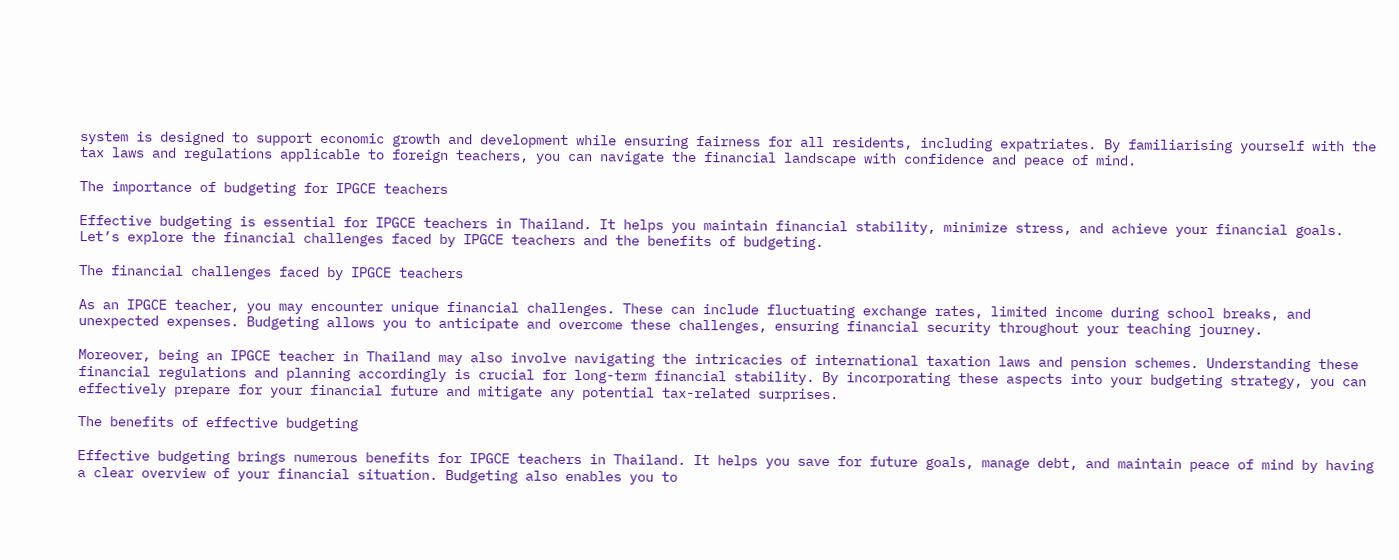system is designed to support economic growth and development while ensuring fairness for all residents, including expatriates. By familiarising yourself with the tax laws and regulations applicable to foreign teachers, you can navigate the financial landscape with confidence and peace of mind.

The importance of budgeting for IPGCE teachers

Effective budgeting is essential for IPGCE teachers in Thailand. It helps you maintain financial stability, minimize stress, and achieve your financial goals. Let’s explore the financial challenges faced by IPGCE teachers and the benefits of budgeting.

The financial challenges faced by IPGCE teachers

As an IPGCE teacher, you may encounter unique financial challenges. These can include fluctuating exchange rates, limited income during school breaks, and unexpected expenses. Budgeting allows you to anticipate and overcome these challenges, ensuring financial security throughout your teaching journey.

Moreover, being an IPGCE teacher in Thailand may also involve navigating the intricacies of international taxation laws and pension schemes. Understanding these financial regulations and planning accordingly is crucial for long-term financial stability. By incorporating these aspects into your budgeting strategy, you can effectively prepare for your financial future and mitigate any potential tax-related surprises.

The benefits of effective budgeting

Effective budgeting brings numerous benefits for IPGCE teachers in Thailand. It helps you save for future goals, manage debt, and maintain peace of mind by having a clear overview of your financial situation. Budgeting also enables you to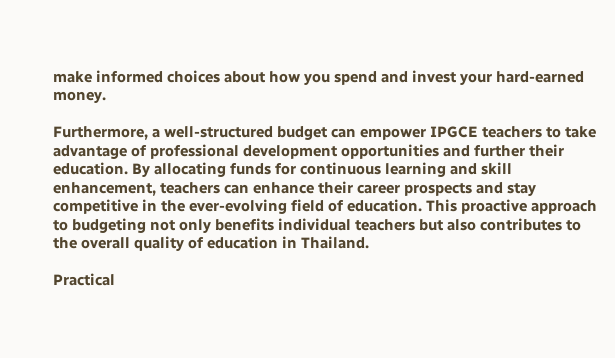make informed choices about how you spend and invest your hard-earned money.

Furthermore, a well-structured budget can empower IPGCE teachers to take advantage of professional development opportunities and further their education. By allocating funds for continuous learning and skill enhancement, teachers can enhance their career prospects and stay competitive in the ever-evolving field of education. This proactive approach to budgeting not only benefits individual teachers but also contributes to the overall quality of education in Thailand.

Practical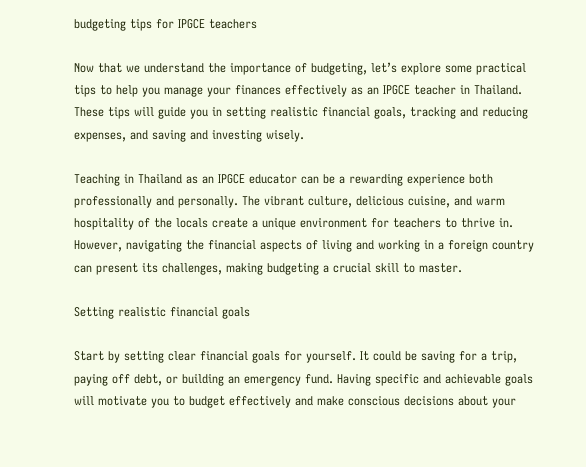budgeting tips for IPGCE teachers

Now that we understand the importance of budgeting, let’s explore some practical tips to help you manage your finances effectively as an IPGCE teacher in Thailand. These tips will guide you in setting realistic financial goals, tracking and reducing expenses, and saving and investing wisely.

Teaching in Thailand as an IPGCE educator can be a rewarding experience both professionally and personally. The vibrant culture, delicious cuisine, and warm hospitality of the locals create a unique environment for teachers to thrive in. However, navigating the financial aspects of living and working in a foreign country can present its challenges, making budgeting a crucial skill to master.

Setting realistic financial goals

Start by setting clear financial goals for yourself. It could be saving for a trip, paying off debt, or building an emergency fund. Having specific and achievable goals will motivate you to budget effectively and make conscious decisions about your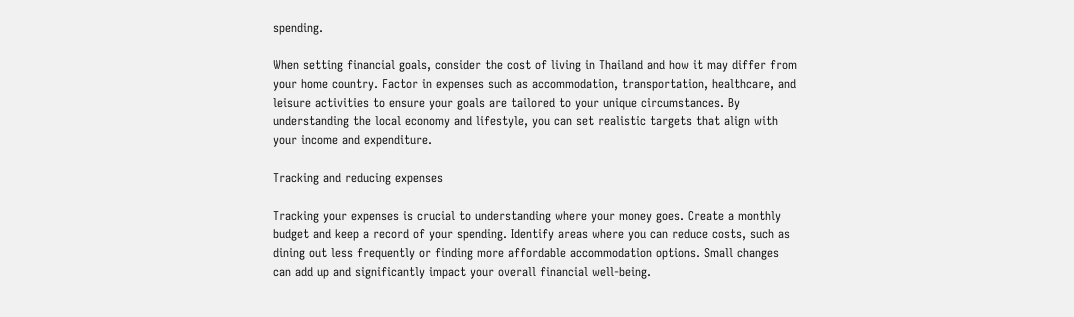spending.

When setting financial goals, consider the cost of living in Thailand and how it may differ from your home country. Factor in expenses such as accommodation, transportation, healthcare, and leisure activities to ensure your goals are tailored to your unique circumstances. By understanding the local economy and lifestyle, you can set realistic targets that align with your income and expenditure.

Tracking and reducing expenses

Tracking your expenses is crucial to understanding where your money goes. Create a monthly budget and keep a record of your spending. Identify areas where you can reduce costs, such as dining out less frequently or finding more affordable accommodation options. Small changes can add up and significantly impact your overall financial well-being.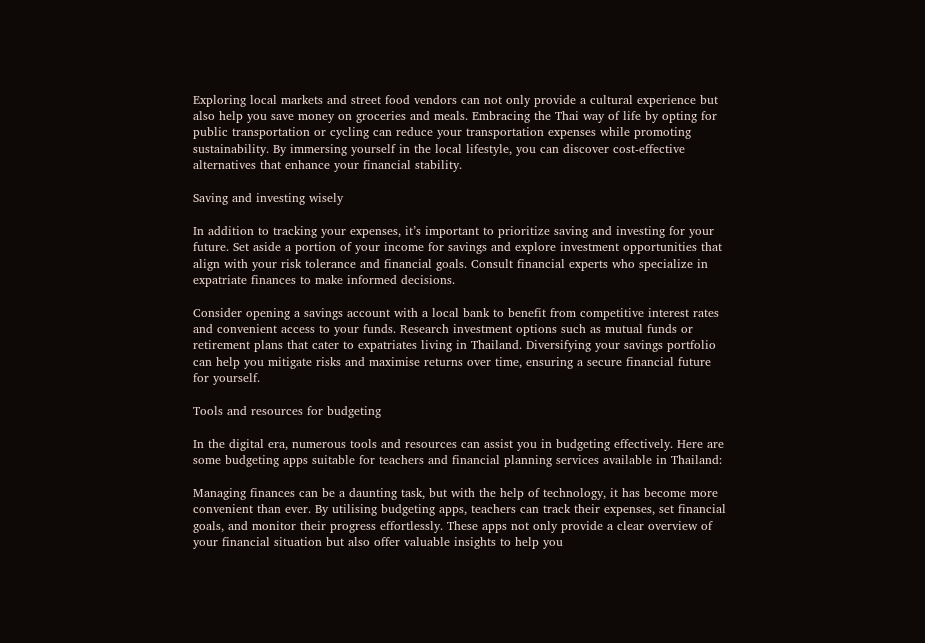Exploring local markets and street food vendors can not only provide a cultural experience but also help you save money on groceries and meals. Embracing the Thai way of life by opting for public transportation or cycling can reduce your transportation expenses while promoting sustainability. By immersing yourself in the local lifestyle, you can discover cost-effective alternatives that enhance your financial stability.

Saving and investing wisely

In addition to tracking your expenses, it’s important to prioritize saving and investing for your future. Set aside a portion of your income for savings and explore investment opportunities that align with your risk tolerance and financial goals. Consult financial experts who specialize in expatriate finances to make informed decisions.

Consider opening a savings account with a local bank to benefit from competitive interest rates and convenient access to your funds. Research investment options such as mutual funds or retirement plans that cater to expatriates living in Thailand. Diversifying your savings portfolio can help you mitigate risks and maximise returns over time, ensuring a secure financial future for yourself.

Tools and resources for budgeting

In the digital era, numerous tools and resources can assist you in budgeting effectively. Here are some budgeting apps suitable for teachers and financial planning services available in Thailand:

Managing finances can be a daunting task, but with the help of technology, it has become more convenient than ever. By utilising budgeting apps, teachers can track their expenses, set financial goals, and monitor their progress effortlessly. These apps not only provide a clear overview of your financial situation but also offer valuable insights to help you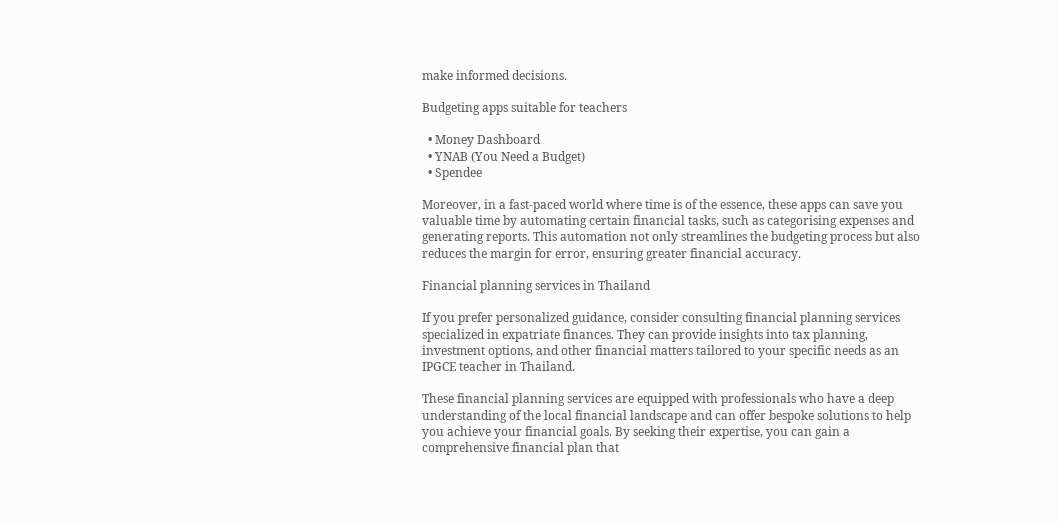make informed decisions.

Budgeting apps suitable for teachers

  • Money Dashboard
  • YNAB (You Need a Budget)
  • Spendee

Moreover, in a fast-paced world where time is of the essence, these apps can save you valuable time by automating certain financial tasks, such as categorising expenses and generating reports. This automation not only streamlines the budgeting process but also reduces the margin for error, ensuring greater financial accuracy.

Financial planning services in Thailand

If you prefer personalized guidance, consider consulting financial planning services specialized in expatriate finances. They can provide insights into tax planning, investment options, and other financial matters tailored to your specific needs as an IPGCE teacher in Thailand.

These financial planning services are equipped with professionals who have a deep understanding of the local financial landscape and can offer bespoke solutions to help you achieve your financial goals. By seeking their expertise, you can gain a comprehensive financial plan that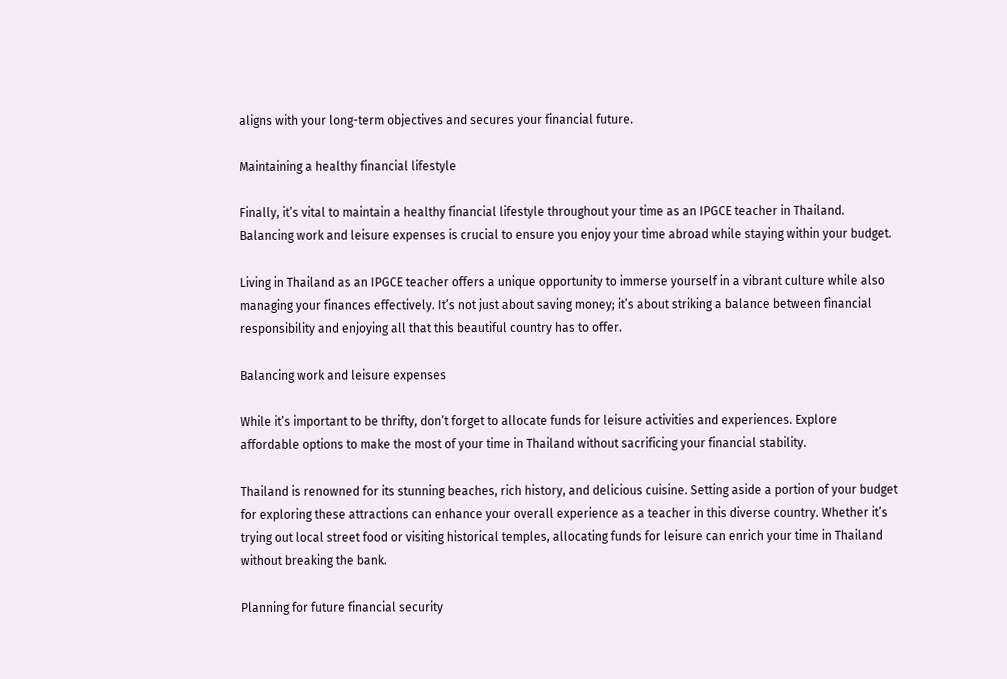aligns with your long-term objectives and secures your financial future.

Maintaining a healthy financial lifestyle

Finally, it’s vital to maintain a healthy financial lifestyle throughout your time as an IPGCE teacher in Thailand. Balancing work and leisure expenses is crucial to ensure you enjoy your time abroad while staying within your budget.

Living in Thailand as an IPGCE teacher offers a unique opportunity to immerse yourself in a vibrant culture while also managing your finances effectively. It’s not just about saving money; it’s about striking a balance between financial responsibility and enjoying all that this beautiful country has to offer.

Balancing work and leisure expenses

While it’s important to be thrifty, don’t forget to allocate funds for leisure activities and experiences. Explore affordable options to make the most of your time in Thailand without sacrificing your financial stability.

Thailand is renowned for its stunning beaches, rich history, and delicious cuisine. Setting aside a portion of your budget for exploring these attractions can enhance your overall experience as a teacher in this diverse country. Whether it’s trying out local street food or visiting historical temples, allocating funds for leisure can enrich your time in Thailand without breaking the bank.

Planning for future financial security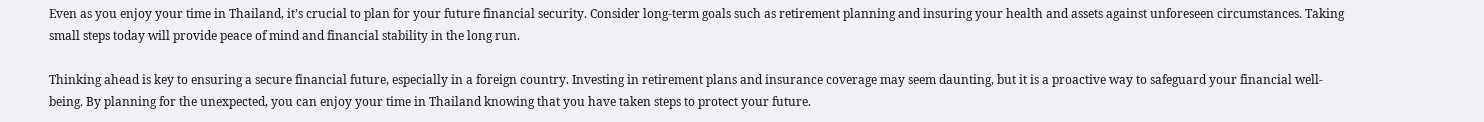Even as you enjoy your time in Thailand, it’s crucial to plan for your future financial security. Consider long-term goals such as retirement planning and insuring your health and assets against unforeseen circumstances. Taking small steps today will provide peace of mind and financial stability in the long run.

Thinking ahead is key to ensuring a secure financial future, especially in a foreign country. Investing in retirement plans and insurance coverage may seem daunting, but it is a proactive way to safeguard your financial well-being. By planning for the unexpected, you can enjoy your time in Thailand knowing that you have taken steps to protect your future.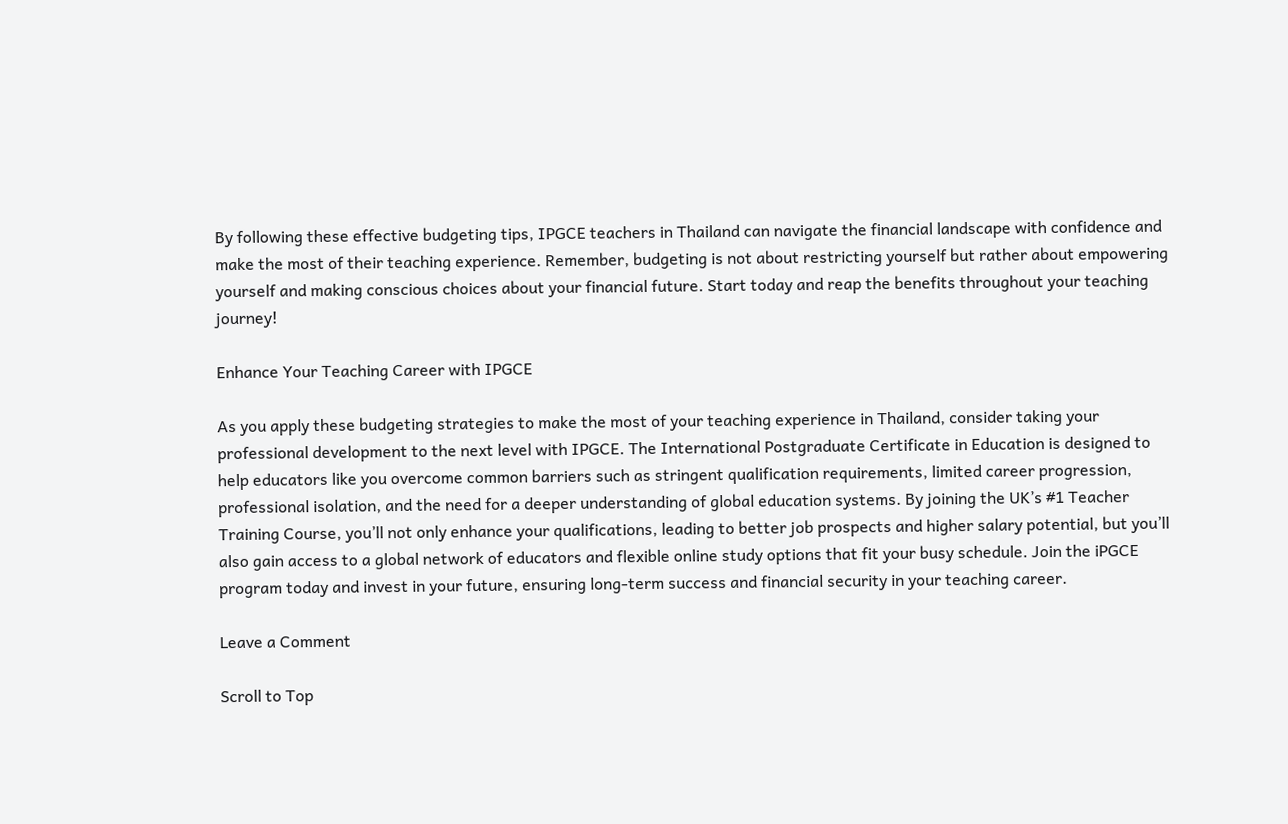By following these effective budgeting tips, IPGCE teachers in Thailand can navigate the financial landscape with confidence and make the most of their teaching experience. Remember, budgeting is not about restricting yourself but rather about empowering yourself and making conscious choices about your financial future. Start today and reap the benefits throughout your teaching journey!

Enhance Your Teaching Career with IPGCE

As you apply these budgeting strategies to make the most of your teaching experience in Thailand, consider taking your professional development to the next level with IPGCE. The International Postgraduate Certificate in Education is designed to help educators like you overcome common barriers such as stringent qualification requirements, limited career progression, professional isolation, and the need for a deeper understanding of global education systems. By joining the UK’s #1 Teacher Training Course, you’ll not only enhance your qualifications, leading to better job prospects and higher salary potential, but you’ll also gain access to a global network of educators and flexible online study options that fit your busy schedule. Join the iPGCE program today and invest in your future, ensuring long-term success and financial security in your teaching career.

Leave a Comment

Scroll to Top